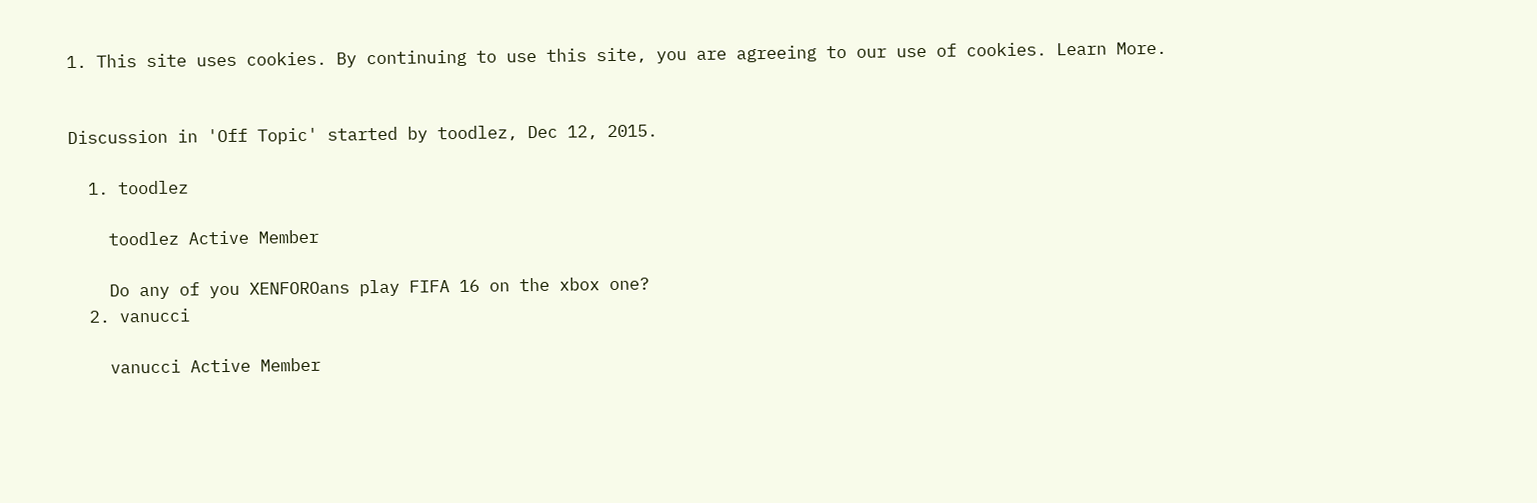1. This site uses cookies. By continuing to use this site, you are agreeing to our use of cookies. Learn More.


Discussion in 'Off Topic' started by toodlez, Dec 12, 2015.

  1. toodlez

    toodlez Active Member

    Do any of you XENFOROans play FIFA 16 on the xbox one?
  2. vanucci

    vanucci Active Member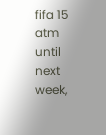fifa 15 atm until next week,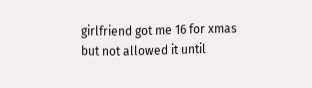girlfriend got me 16 for xmas but not allowed it until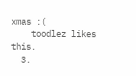xmas :(
    toodlez likes this.
  3.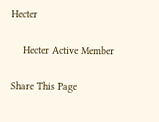Hecter

    Hecter Active Member

Share This Page